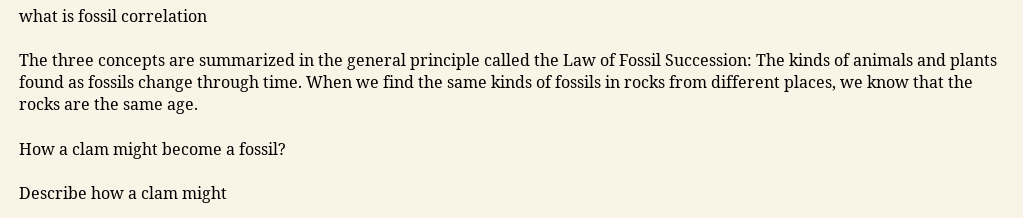what is fossil correlation

The three concepts are summarized in the general principle called the Law of Fossil Succession: The kinds of animals and plants found as fossils change through time. When we find the same kinds of fossils in rocks from different places, we know that the rocks are the same age.

How a clam might become a fossil?

Describe how a clam might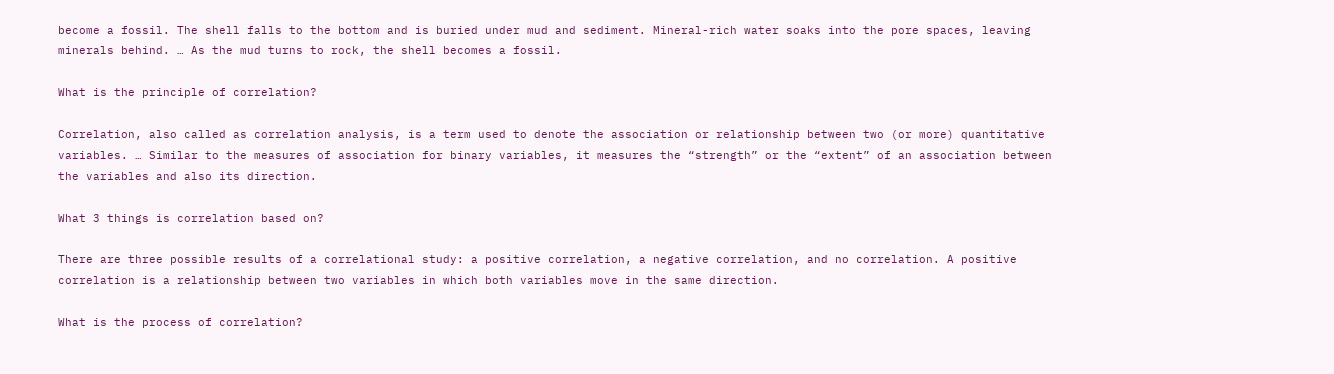become a fossil. The shell falls to the bottom and is buried under mud and sediment. Mineral-rich water soaks into the pore spaces, leaving minerals behind. … As the mud turns to rock, the shell becomes a fossil.

What is the principle of correlation?

Correlation, also called as correlation analysis, is a term used to denote the association or relationship between two (or more) quantitative variables. … Similar to the measures of association for binary variables, it measures the “strength” or the “extent” of an association between the variables and also its direction.

What 3 things is correlation based on?

There are three possible results of a correlational study: a positive correlation, a negative correlation, and no correlation. A positive correlation is a relationship between two variables in which both variables move in the same direction.

What is the process of correlation?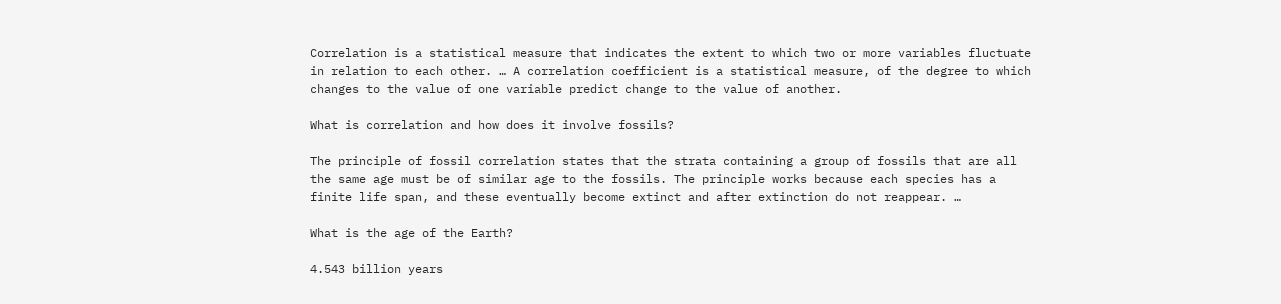Correlation is a statistical measure that indicates the extent to which two or more variables fluctuate in relation to each other. … A correlation coefficient is a statistical measure, of the degree to which changes to the value of one variable predict change to the value of another.

What is correlation and how does it involve fossils?

The principle of fossil correlation states that the strata containing a group of fossils that are all the same age must be of similar age to the fossils. The principle works because each species has a finite life span, and these eventually become extinct and after extinction do not reappear. …

What is the age of the Earth?

4.543 billion years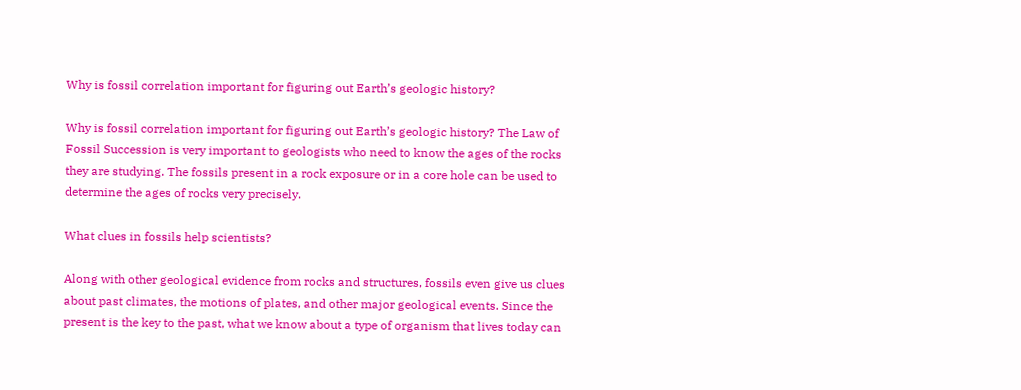Why is fossil correlation important for figuring out Earth’s geologic history?

Why is fossil correlation important for figuring out Earth’s geologic history? The Law of Fossil Succession is very important to geologists who need to know the ages of the rocks they are studying. The fossils present in a rock exposure or in a core hole can be used to determine the ages of rocks very precisely.

What clues in fossils help scientists?

Along with other geological evidence from rocks and structures, fossils even give us clues about past climates, the motions of plates, and other major geological events. Since the present is the key to the past, what we know about a type of organism that lives today can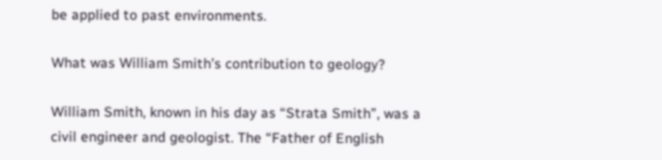be applied to past environments.

What was William Smith’s contribution to geology?

William Smith, known in his day as “Strata Smith”, was a civil engineer and geologist. The “Father of English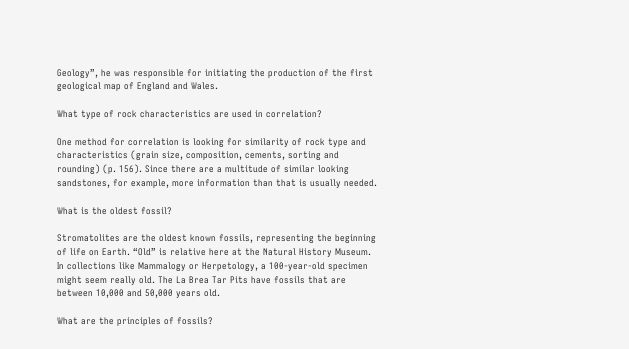Geology”, he was responsible for initiating the production of the first geological map of England and Wales.

What type of rock characteristics are used in correlation?

One method for correlation is looking for similarity of rock type and characteristics (grain size, composition, cements, sorting and rounding) (p. 156). Since there are a multitude of similar looking sandstones, for example, more information than that is usually needed.

What is the oldest fossil?

Stromatolites are the oldest known fossils, representing the beginning of life on Earth. “Old” is relative here at the Natural History Museum. In collections like Mammalogy or Herpetology, a 100-year-old specimen might seem really old. The La Brea Tar Pits have fossils that are between 10,000 and 50,000 years old.

What are the principles of fossils?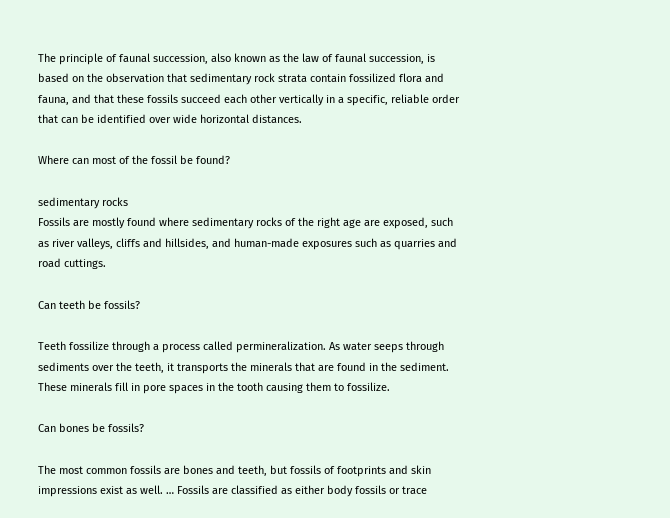The principle of faunal succession, also known as the law of faunal succession, is based on the observation that sedimentary rock strata contain fossilized flora and fauna, and that these fossils succeed each other vertically in a specific, reliable order that can be identified over wide horizontal distances.

Where can most of the fossil be found?

sedimentary rocks
Fossils are mostly found where sedimentary rocks of the right age are exposed, such as river valleys, cliffs and hillsides, and human-made exposures such as quarries and road cuttings.

Can teeth be fossils?

Teeth fossilize through a process called permineralization. As water seeps through sediments over the teeth, it transports the minerals that are found in the sediment. These minerals fill in pore spaces in the tooth causing them to fossilize.

Can bones be fossils?

The most common fossils are bones and teeth, but fossils of footprints and skin impressions exist as well. … Fossils are classified as either body fossils or trace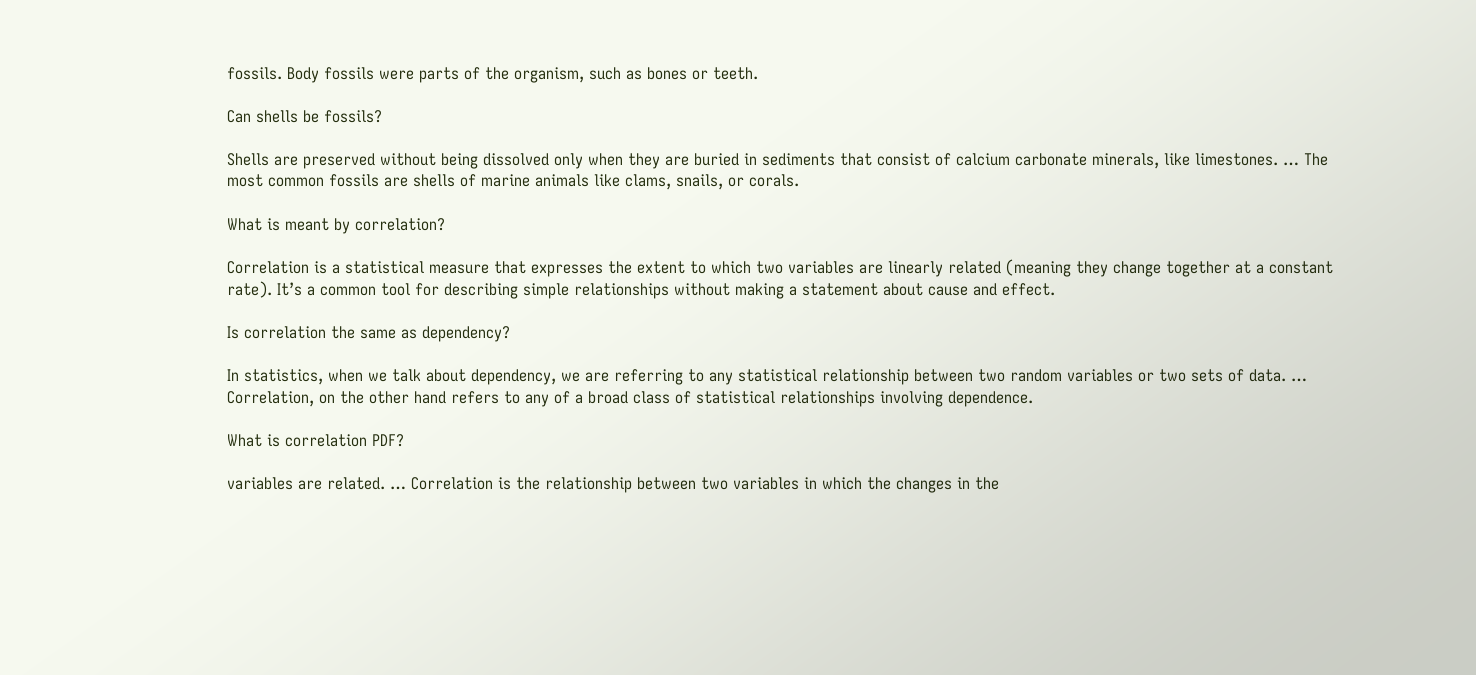fossils. Body fossils were parts of the organism, such as bones or teeth.

Can shells be fossils?

Shells are preserved without being dissolved only when they are buried in sediments that consist of calcium carbonate minerals, like limestones. … The most common fossils are shells of marine animals like clams, snails, or corals.

What is meant by correlation?

Correlation is a statistical measure that expresses the extent to which two variables are linearly related (meaning they change together at a constant rate). It’s a common tool for describing simple relationships without making a statement about cause and effect.

Is correlation the same as dependency?

In statistics, when we talk about dependency, we are referring to any statistical relationship between two random variables or two sets of data. … Correlation, on the other hand refers to any of a broad class of statistical relationships involving dependence.

What is correlation PDF?

variables are related. … Correlation is the relationship between two variables in which the changes in the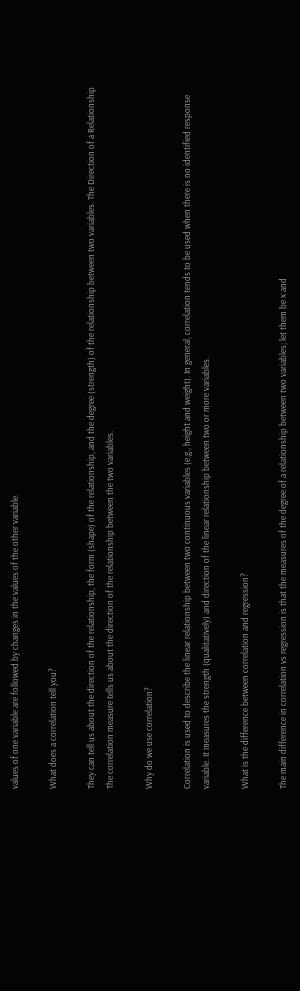values of one variable are followed by changes in the values of the other variable.

What does a correlation tell you?

They can tell us about the direction of the relationship, the form (shape) of the relationship, and the degree (strength) of the relationship between two variables. The Direction of a Relationship The correlation measure tells us about the direction of the relationship between the two variables.

Why do we use correlation?

Correlation is used to describe the linear relationship between two continuous variables (e.g., height and weight). In general, correlation tends to be used when there is no identified response variable. It measures the strength (qualitatively) and direction of the linear relationship between two or more variables.

What is the difference between correlation and regression?

The main difference in correlation vs regression is that the measures of the degree of a relationship between two variables; let them be x and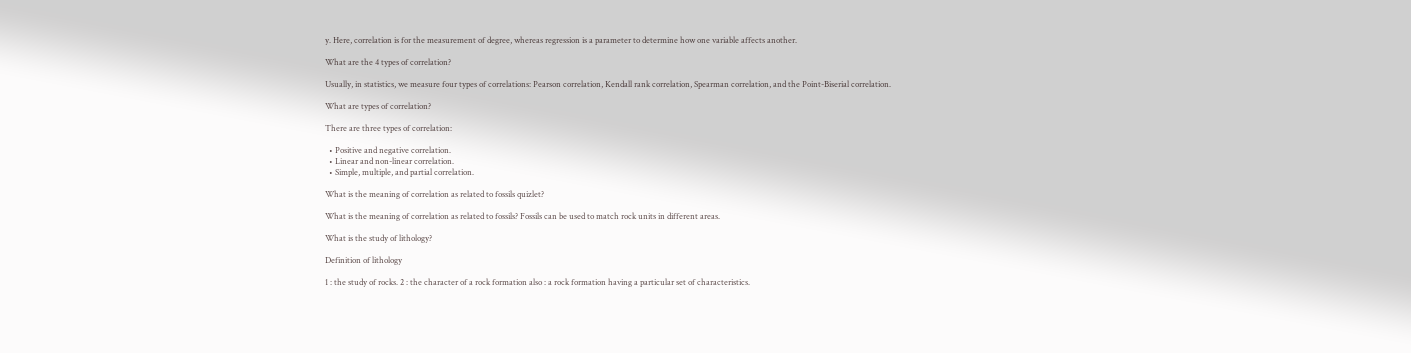y. Here, correlation is for the measurement of degree, whereas regression is a parameter to determine how one variable affects another.

What are the 4 types of correlation?

Usually, in statistics, we measure four types of correlations: Pearson correlation, Kendall rank correlation, Spearman correlation, and the Point-Biserial correlation.

What are types of correlation?

There are three types of correlation:

  • Positive and negative correlation.
  • Linear and non-linear correlation.
  • Simple, multiple, and partial correlation.

What is the meaning of correlation as related to fossils quizlet?

What is the meaning of correlation as related to fossils? Fossils can be used to match rock units in different areas.

What is the study of lithology?

Definition of lithology

1 : the study of rocks. 2 : the character of a rock formation also : a rock formation having a particular set of characteristics.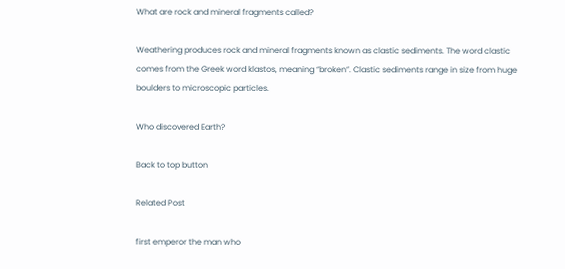What are rock and mineral fragments called?

Weathering produces rock and mineral fragments known as clastic sediments. The word clastic comes from the Greek word klastos, meaning “broken”. Clastic sediments range in size from huge boulders to microscopic particles.

Who discovered Earth?

Back to top button

Related Post

first emperor the man who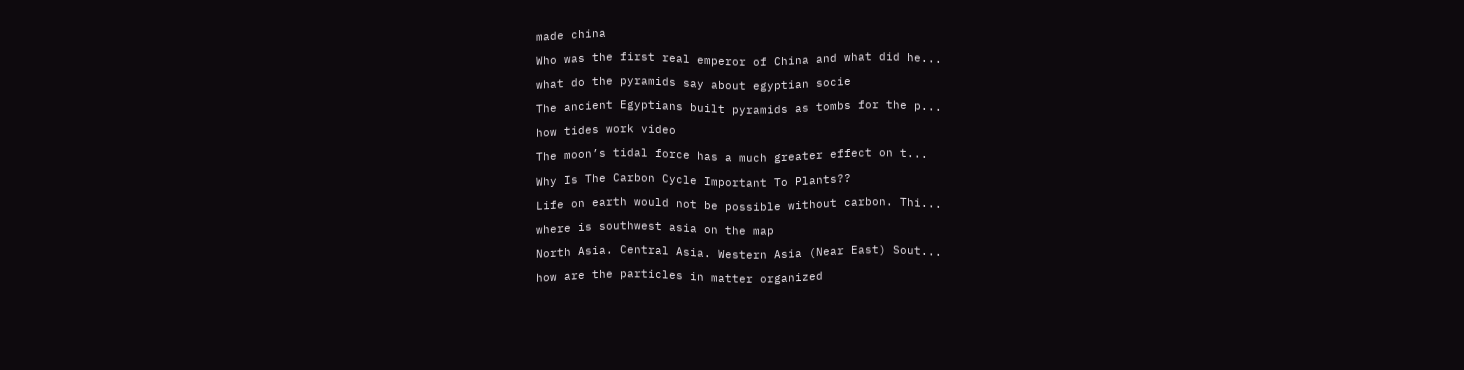made china

Who was the first real emperor of China and what did he...

what do the pyramids say about egyptian socie

The ancient Egyptians built pyramids as tombs for the p...

how tides work video

The moon’s tidal force has a much greater effect on t...

Why Is The Carbon Cycle Important To Plants??

Life on earth would not be possible without carbon. Thi...

where is southwest asia on the map

North Asia. Central Asia. Western Asia (Near East) Sout...

how are the particles in matter organized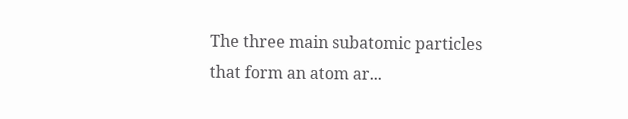The three main subatomic particles that form an atom ar...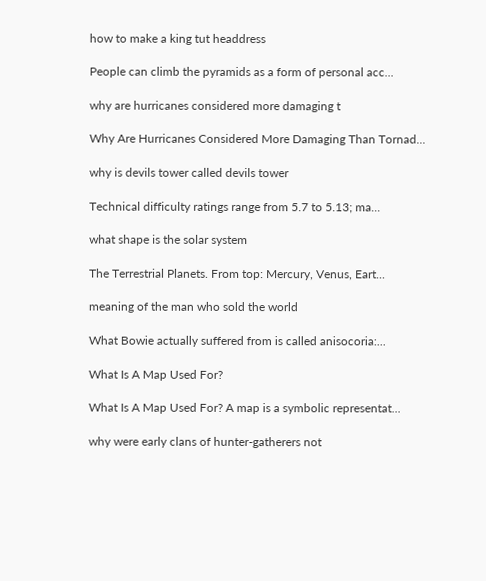how to make a king tut headdress

People can climb the pyramids as a form of personal acc...

why are hurricanes considered more damaging t

Why Are Hurricanes Considered More Damaging Than Tornad...

why is devils tower called devils tower

Technical difficulty ratings range from 5.7 to 5.13; ma...

what shape is the solar system

The Terrestrial Planets. From top: Mercury, Venus, Eart...

meaning of the man who sold the world

What Bowie actually suffered from is called anisocoria:...

What Is A Map Used For?

What Is A Map Used For? A map is a symbolic representat...

why were early clans of hunter-gatherers not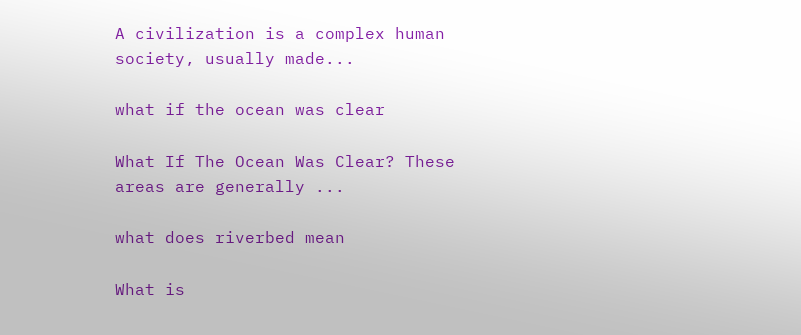A civilization is a complex human society, usually made...

what if the ocean was clear

What If The Ocean Was Clear? These areas are generally ...

what does riverbed mean

What is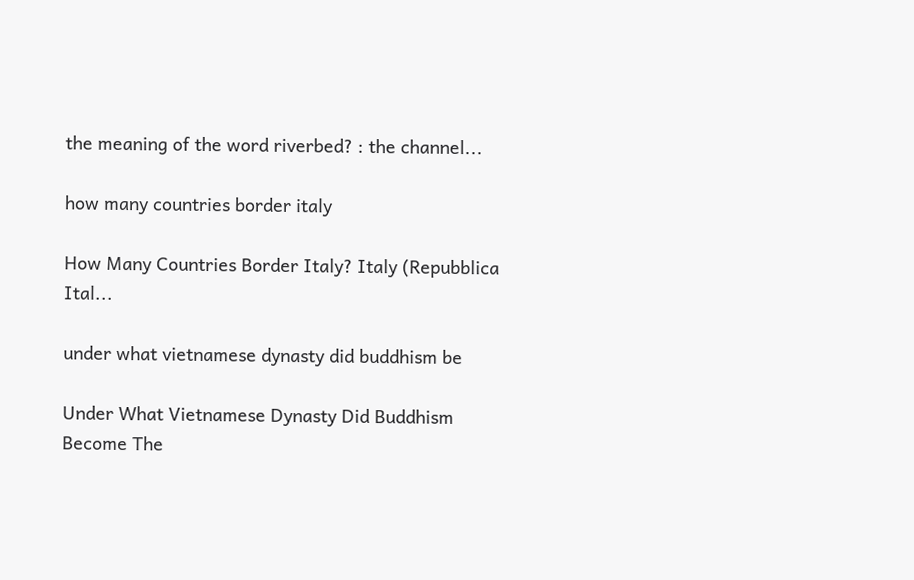the meaning of the word riverbed? : the channel...

how many countries border italy

How Many Countries Border Italy? Italy (Repubblica Ital...

under what vietnamese dynasty did buddhism be

Under What Vietnamese Dynasty Did Buddhism Become The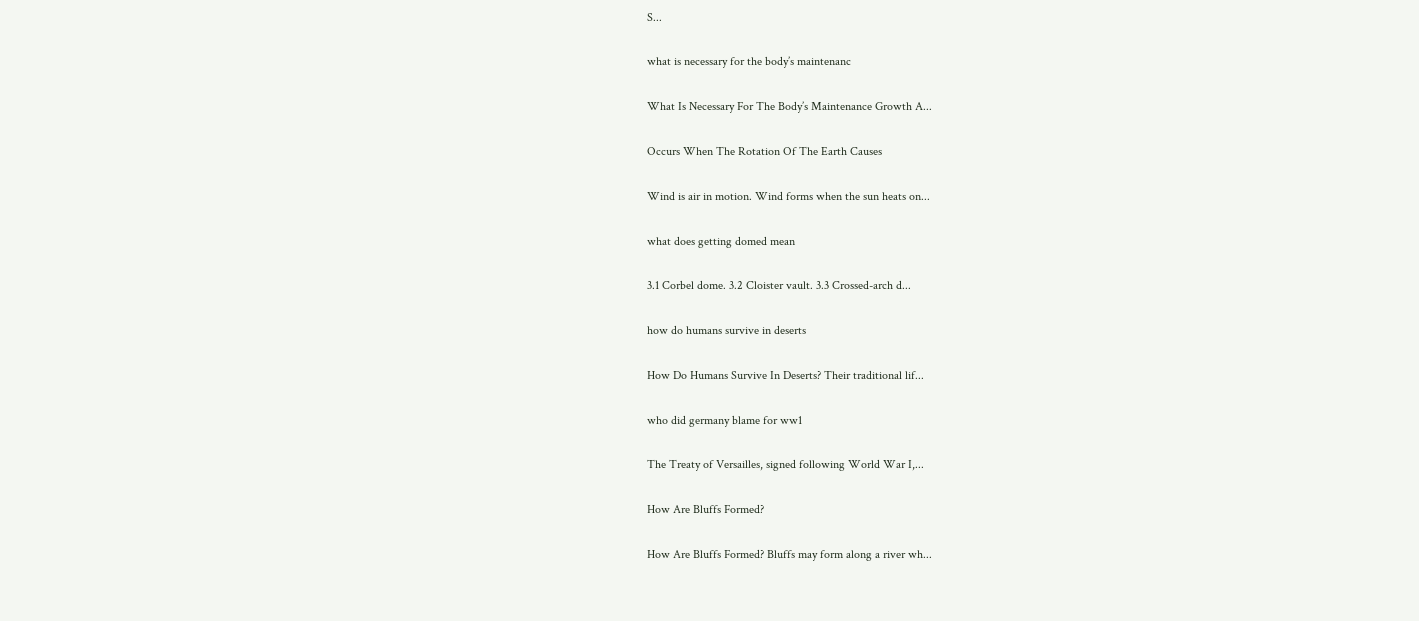S...

what is necessary for the body’s maintenanc

What Is Necessary For The Body’s Maintenance Growth A...

Occurs When The Rotation Of The Earth Causes

Wind is air in motion. Wind forms when the sun heats on...

what does getting domed mean

3.1 Corbel dome. 3.2 Cloister vault. 3.3 Crossed-arch d...

how do humans survive in deserts

How Do Humans Survive In Deserts? Their traditional lif...

who did germany blame for ww1

The Treaty of Versailles, signed following World War I,...

How Are Bluffs Formed?

How Are Bluffs Formed? Bluffs may form along a river wh...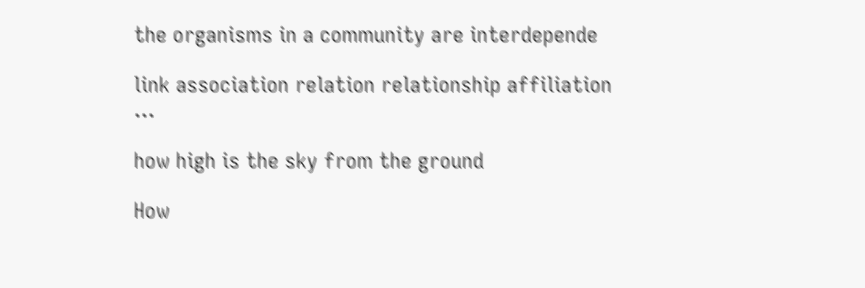the organisms in a community are interdepende

link association relation relationship affiliation ...

how high is the sky from the ground

How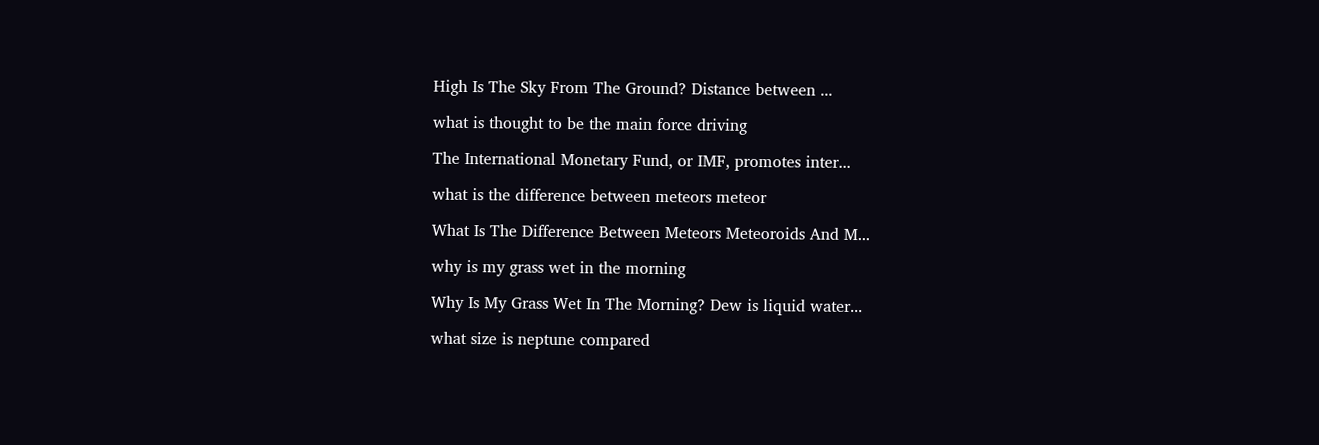High Is The Sky From The Ground? Distance between ...

what is thought to be the main force driving

The International Monetary Fund, or IMF, promotes inter...

what is the difference between meteors meteor

What Is The Difference Between Meteors Meteoroids And M...

why is my grass wet in the morning

Why Is My Grass Wet In The Morning? Dew is liquid water...

what size is neptune compared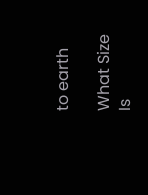to earth

What Size Is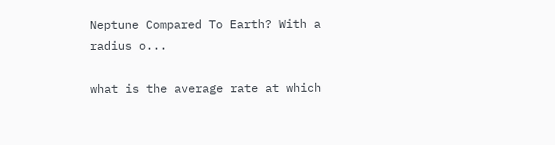Neptune Compared To Earth? With a radius o...

what is the average rate at which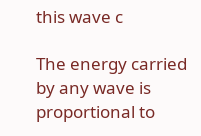this wave c

The energy carried by any wave is proportional to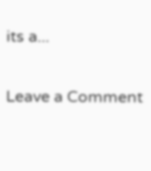its a...

Leave a Comment